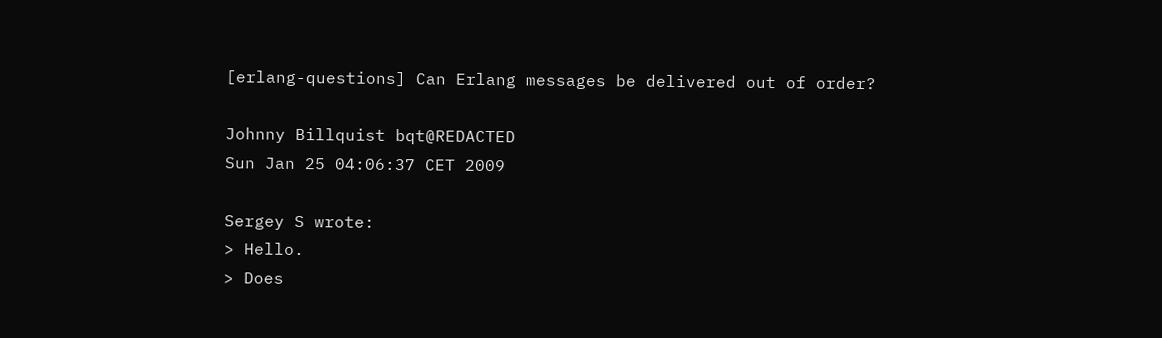[erlang-questions] Can Erlang messages be delivered out of order?

Johnny Billquist bqt@REDACTED
Sun Jan 25 04:06:37 CET 2009

Sergey S wrote:
> Hello.
> Does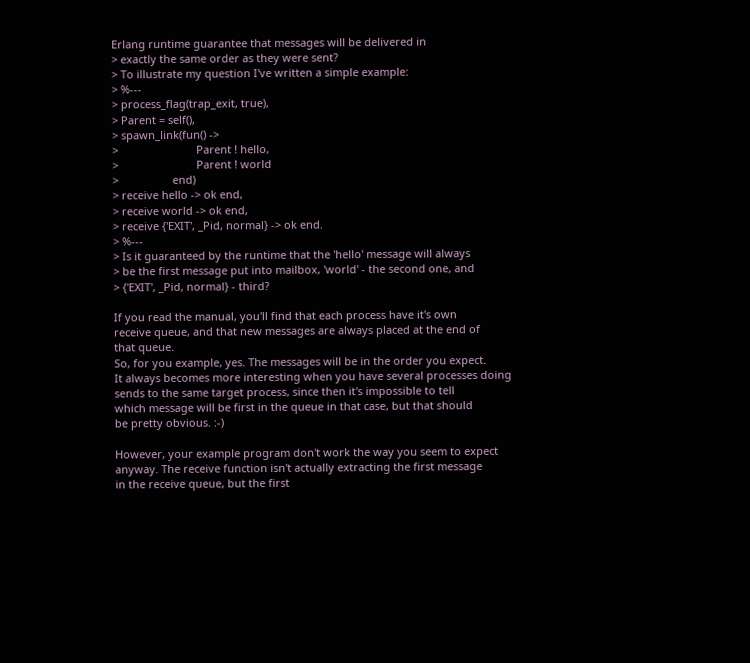Erlang runtime guarantee that messages will be delivered in
> exactly the same order as they were sent?
> To illustrate my question I've written a simple example:
> %---
> process_flag(trap_exit, true),
> Parent = self(),
> spawn_link(fun() ->
>                          Parent ! hello,
>                          Parent ! world
>                  end)
> receive hello -> ok end,
> receive world -> ok end,
> receive {'EXIT', _Pid, normal} -> ok end.
> %---
> Is it guaranteed by the runtime that the 'hello' message will always
> be the first message put into mailbox, 'world' - the second one, and
> {'EXIT', _Pid, normal} - third?

If you read the manual, you'll find that each process have it's own
receive queue, and that new messages are always placed at the end of
that queue.
So, for you example, yes. The messages will be in the order you expect.
It always becomes more interesting when you have several processes doing
sends to the same target process, since then it's impossible to tell
which message will be first in the queue in that case, but that should
be pretty obvious. :-)

However, your example program don't work the way you seem to expect
anyway. The receive function isn't actually extracting the first message
in the receive queue, but the first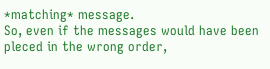*matching* message.
So, even if the messages would have been pleced in the wrong order,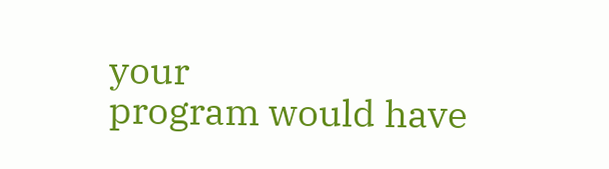your
program would have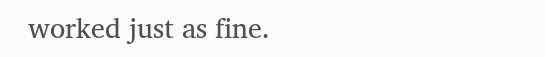worked just as fine.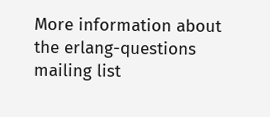More information about the erlang-questions mailing list